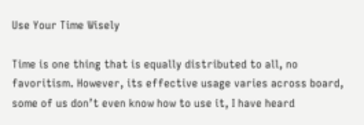Use Your Time Wisely

Time is one thing that is equally distributed to all, no favoritism. However, its effective usage varies across board, some of us don’t even know how to use it, I have heard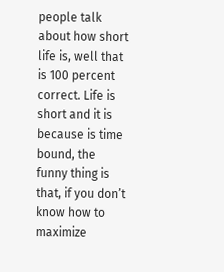people talk about how short life is, well that is 100 percent correct. Life is short and it is because is time bound, the funny thing is that, if you don’t know how to maximize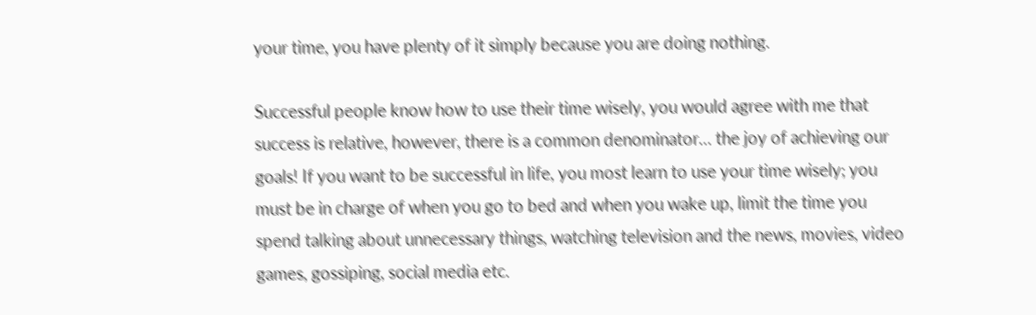your time, you have plenty of it simply because you are doing nothing.

Successful people know how to use their time wisely, you would agree with me that success is relative, however, there is a common denominator… the joy of achieving our goals! If you want to be successful in life, you most learn to use your time wisely; you must be in charge of when you go to bed and when you wake up, limit the time you spend talking about unnecessary things, watching television and the news, movies, video games, gossiping, social media etc.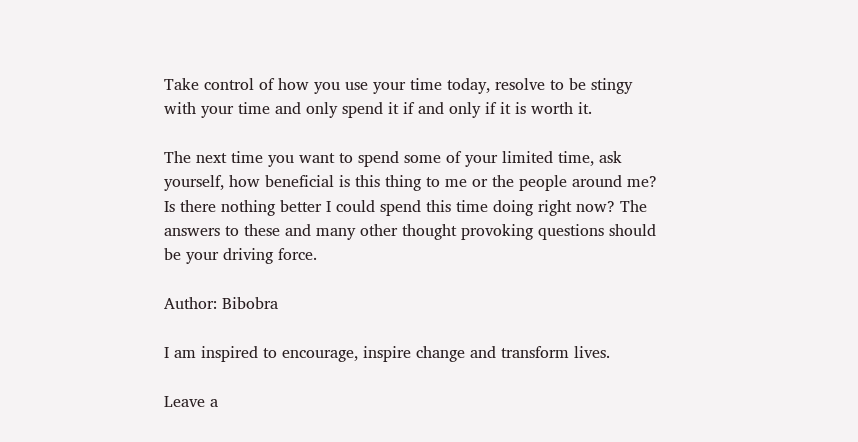Take control of how you use your time today, resolve to be stingy with your time and only spend it if and only if it is worth it.

The next time you want to spend some of your limited time, ask yourself, how beneficial is this thing to me or the people around me? Is there nothing better I could spend this time doing right now? The answers to these and many other thought provoking questions should be your driving force.

Author: Bibobra

I am inspired to encourage, inspire change and transform lives.

Leave a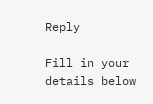Reply

Fill in your details below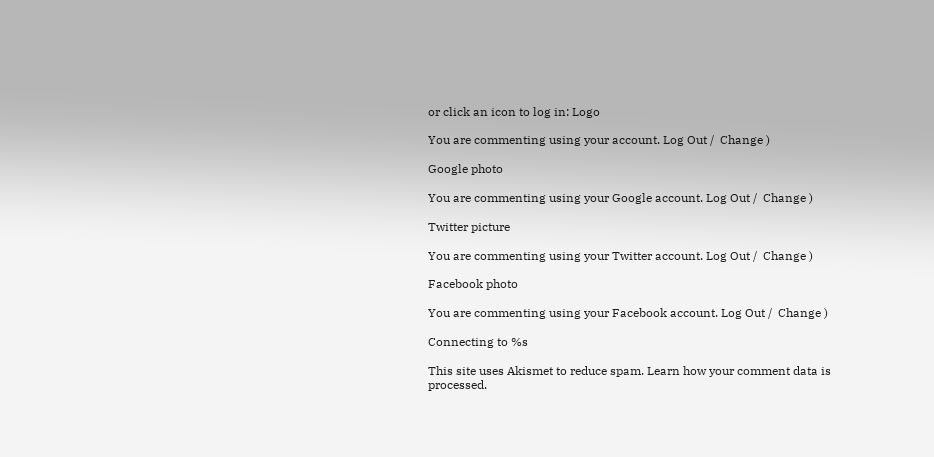or click an icon to log in: Logo

You are commenting using your account. Log Out /  Change )

Google photo

You are commenting using your Google account. Log Out /  Change )

Twitter picture

You are commenting using your Twitter account. Log Out /  Change )

Facebook photo

You are commenting using your Facebook account. Log Out /  Change )

Connecting to %s

This site uses Akismet to reduce spam. Learn how your comment data is processed.